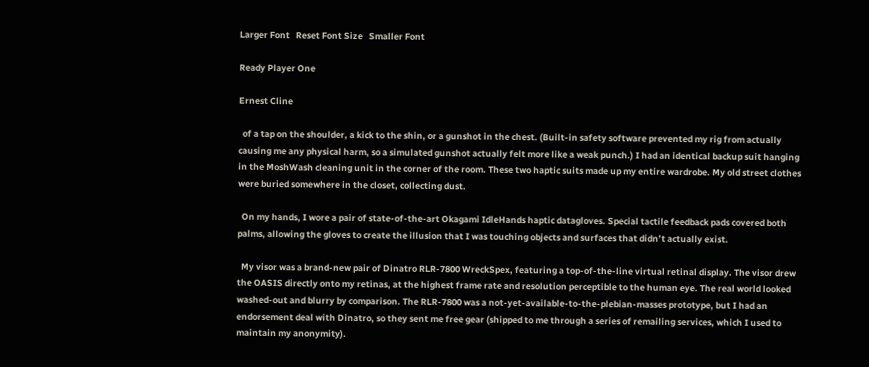Larger Font   Reset Font Size   Smaller Font

Ready Player One

Ernest Cline

  of a tap on the shoulder, a kick to the shin, or a gunshot in the chest. (Built-in safety software prevented my rig from actually causing me any physical harm, so a simulated gunshot actually felt more like a weak punch.) I had an identical backup suit hanging in the MoshWash cleaning unit in the corner of the room. These two haptic suits made up my entire wardrobe. My old street clothes were buried somewhere in the closet, collecting dust.

  On my hands, I wore a pair of state-of-the-art Okagami IdleHands haptic datagloves. Special tactile feedback pads covered both palms, allowing the gloves to create the illusion that I was touching objects and surfaces that didn’t actually exist.

  My visor was a brand-new pair of Dinatro RLR-7800 WreckSpex, featuring a top-of-the-line virtual retinal display. The visor drew the OASIS directly onto my retinas, at the highest frame rate and resolution perceptible to the human eye. The real world looked washed-out and blurry by comparison. The RLR-7800 was a not-yet-available-to-the-plebian-masses prototype, but I had an endorsement deal with Dinatro, so they sent me free gear (shipped to me through a series of remailing services, which I used to maintain my anonymity).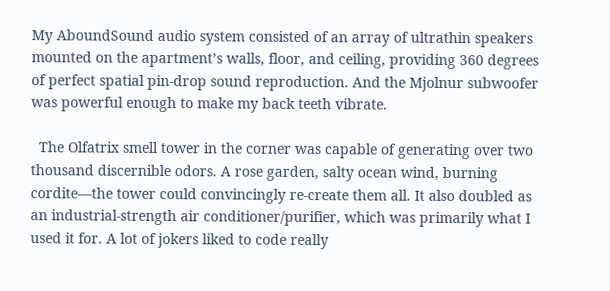My AboundSound audio system consisted of an array of ultrathin speakers mounted on the apartment’s walls, floor, and ceiling, providing 360 degrees of perfect spatial pin-drop sound reproduction. And the Mjolnur subwoofer was powerful enough to make my back teeth vibrate.

  The Olfatrix smell tower in the corner was capable of generating over two thousand discernible odors. A rose garden, salty ocean wind, burning cordite—the tower could convincingly re-create them all. It also doubled as an industrial-strength air conditioner/purifier, which was primarily what I used it for. A lot of jokers liked to code really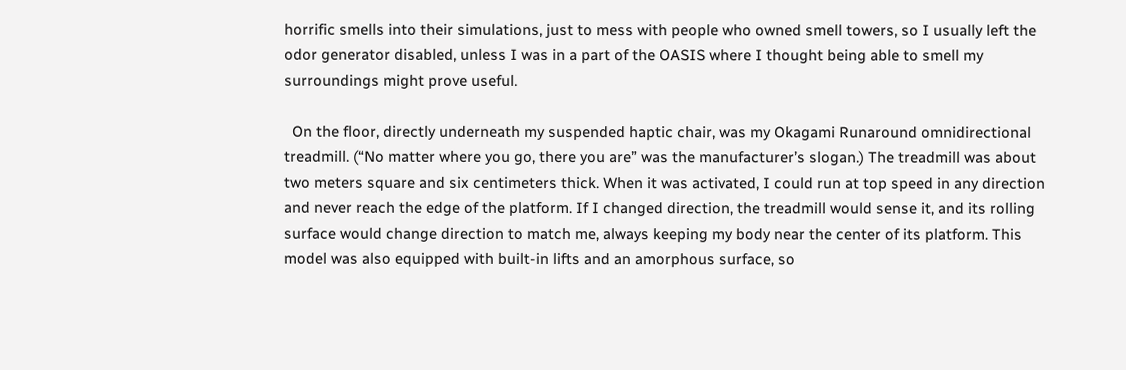horrific smells into their simulations, just to mess with people who owned smell towers, so I usually left the odor generator disabled, unless I was in a part of the OASIS where I thought being able to smell my surroundings might prove useful.

  On the floor, directly underneath my suspended haptic chair, was my Okagami Runaround omnidirectional treadmill. (“No matter where you go, there you are” was the manufacturer’s slogan.) The treadmill was about two meters square and six centimeters thick. When it was activated, I could run at top speed in any direction and never reach the edge of the platform. If I changed direction, the treadmill would sense it, and its rolling surface would change direction to match me, always keeping my body near the center of its platform. This model was also equipped with built-in lifts and an amorphous surface, so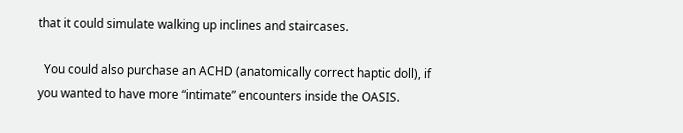that it could simulate walking up inclines and staircases.

  You could also purchase an ACHD (anatomically correct haptic doll), if you wanted to have more “intimate” encounters inside the OASIS.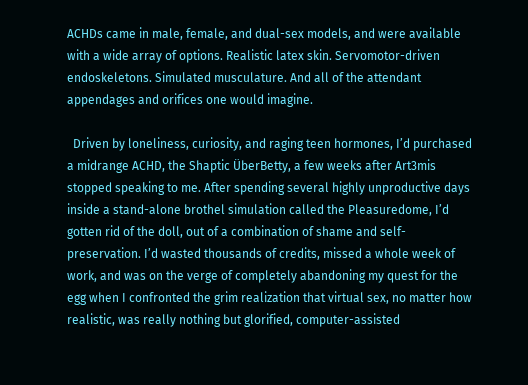ACHDs came in male, female, and dual-sex models, and were available with a wide array of options. Realistic latex skin. Servomotor-driven endoskeletons. Simulated musculature. And all of the attendant appendages and orifices one would imagine.

  Driven by loneliness, curiosity, and raging teen hormones, I’d purchased a midrange ACHD, the Shaptic ÜberBetty, a few weeks after Art3mis stopped speaking to me. After spending several highly unproductive days inside a stand-alone brothel simulation called the Pleasuredome, I’d gotten rid of the doll, out of a combination of shame and self-preservation. I’d wasted thousands of credits, missed a whole week of work, and was on the verge of completely abandoning my quest for the egg when I confronted the grim realization that virtual sex, no matter how realistic, was really nothing but glorified, computer-assisted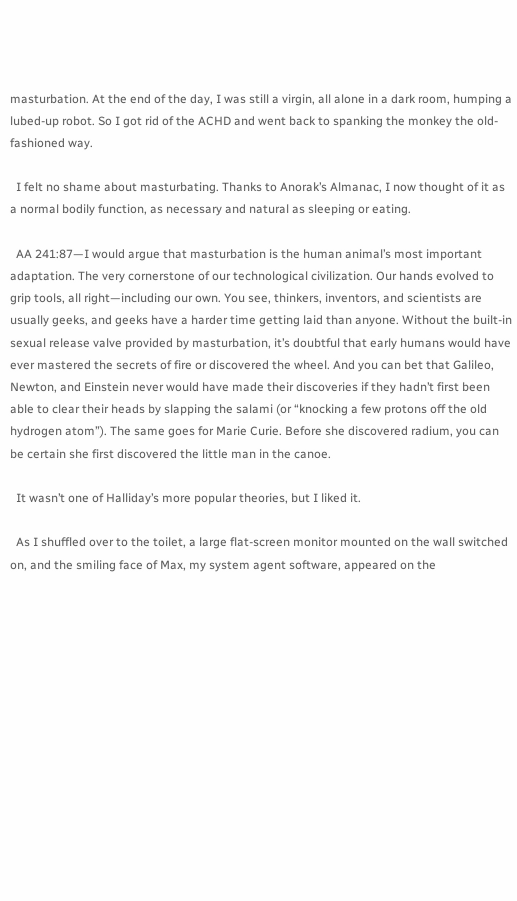masturbation. At the end of the day, I was still a virgin, all alone in a dark room, humping a lubed-up robot. So I got rid of the ACHD and went back to spanking the monkey the old-fashioned way.

  I felt no shame about masturbating. Thanks to Anorak’s Almanac, I now thought of it as a normal bodily function, as necessary and natural as sleeping or eating.

  AA 241:87—I would argue that masturbation is the human animal’s most important adaptation. The very cornerstone of our technological civilization. Our hands evolved to grip tools, all right—including our own. You see, thinkers, inventors, and scientists are usually geeks, and geeks have a harder time getting laid than anyone. Without the built-in sexual release valve provided by masturbation, it’s doubtful that early humans would have ever mastered the secrets of fire or discovered the wheel. And you can bet that Galileo, Newton, and Einstein never would have made their discoveries if they hadn’t first been able to clear their heads by slapping the salami (or “knocking a few protons off the old hydrogen atom”). The same goes for Marie Curie. Before she discovered radium, you can be certain she first discovered the little man in the canoe.

  It wasn’t one of Halliday’s more popular theories, but I liked it.

  As I shuffled over to the toilet, a large flat-screen monitor mounted on the wall switched on, and the smiling face of Max, my system agent software, appeared on the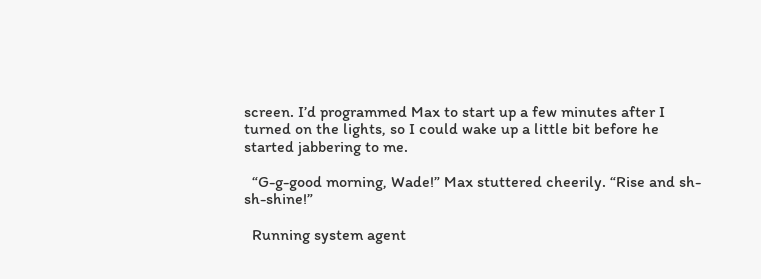screen. I’d programmed Max to start up a few minutes after I turned on the lights, so I could wake up a little bit before he started jabbering to me.

  “G-g-good morning, Wade!” Max stuttered cheerily. “Rise and sh-sh-shine!”

  Running system agent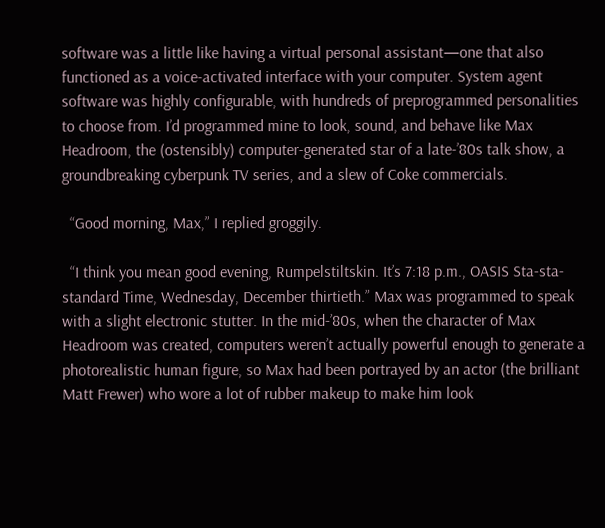software was a little like having a virtual personal assistant—one that also functioned as a voice-activated interface with your computer. System agent software was highly configurable, with hundreds of preprogrammed personalities to choose from. I’d programmed mine to look, sound, and behave like Max Headroom, the (ostensibly) computer-generated star of a late-’80s talk show, a groundbreaking cyberpunk TV series, and a slew of Coke commercials.

  “Good morning, Max,” I replied groggily.

  “I think you mean good evening, Rumpelstiltskin. It’s 7:18 p.m., OASIS Sta-sta-standard Time, Wednesday, December thirtieth.” Max was programmed to speak with a slight electronic stutter. In the mid-’80s, when the character of Max Headroom was created, computers weren’t actually powerful enough to generate a photorealistic human figure, so Max had been portrayed by an actor (the brilliant Matt Frewer) who wore a lot of rubber makeup to make him look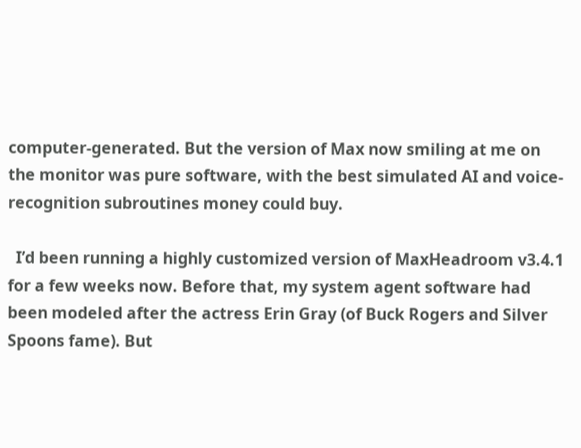computer-generated. But the version of Max now smiling at me on the monitor was pure software, with the best simulated AI and voice-recognition subroutines money could buy.

  I’d been running a highly customized version of MaxHeadroom v3.4.1 for a few weeks now. Before that, my system agent software had been modeled after the actress Erin Gray (of Buck Rogers and Silver Spoons fame). But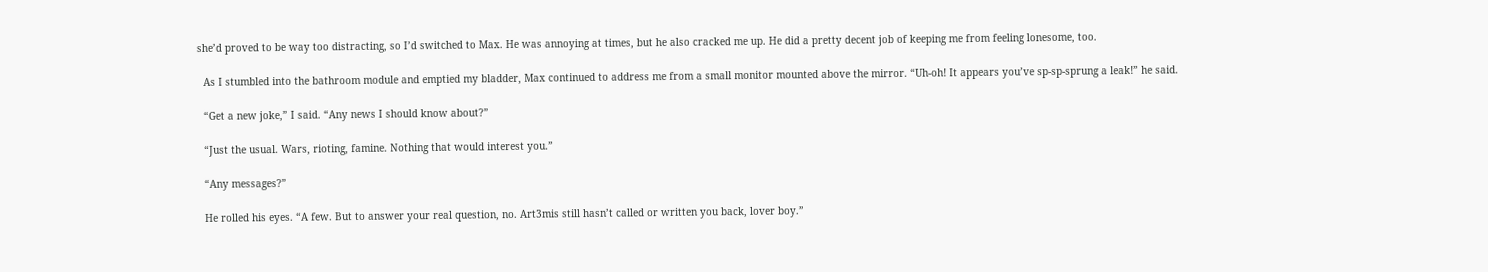she’d proved to be way too distracting, so I’d switched to Max. He was annoying at times, but he also cracked me up. He did a pretty decent job of keeping me from feeling lonesome, too.

  As I stumbled into the bathroom module and emptied my bladder, Max continued to address me from a small monitor mounted above the mirror. “Uh-oh! It appears you’ve sp-sp-sprung a leak!” he said.

  “Get a new joke,” I said. “Any news I should know about?”

  “Just the usual. Wars, rioting, famine. Nothing that would interest you.”

  “Any messages?”

  He rolled his eyes. “A few. But to answer your real question, no. Art3mis still hasn’t called or written you back, lover boy.”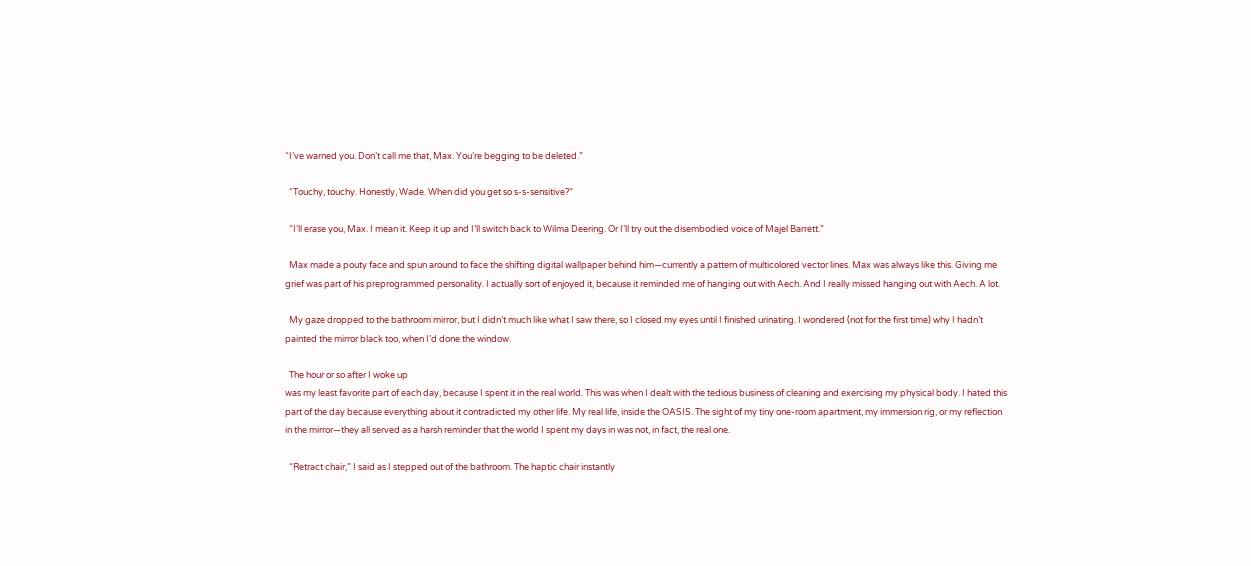“I’ve warned you. Don’t call me that, Max. You’re begging to be deleted.”

  “Touchy, touchy. Honestly, Wade. When did you get so s-s-sensitive?”

  “I’ll erase you, Max. I mean it. Keep it up and I’ll switch back to Wilma Deering. Or I’ll try out the disembodied voice of Majel Barrett.”

  Max made a pouty face and spun around to face the shifting digital wallpaper behind him—currently a pattern of multicolored vector lines. Max was always like this. Giving me grief was part of his preprogrammed personality. I actually sort of enjoyed it, because it reminded me of hanging out with Aech. And I really missed hanging out with Aech. A lot.

  My gaze dropped to the bathroom mirror, but I didn’t much like what I saw there, so I closed my eyes until I finished urinating. I wondered (not for the first time) why I hadn’t painted the mirror black too, when I’d done the window.

  The hour or so after I woke up
was my least favorite part of each day, because I spent it in the real world. This was when I dealt with the tedious business of cleaning and exercising my physical body. I hated this part of the day because everything about it contradicted my other life. My real life, inside the OASIS. The sight of my tiny one-room apartment, my immersion rig, or my reflection in the mirror—they all served as a harsh reminder that the world I spent my days in was not, in fact, the real one.

  “Retract chair,” I said as I stepped out of the bathroom. The haptic chair instantly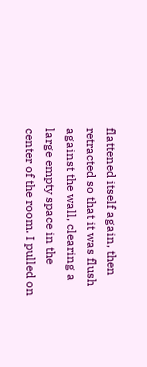flattened itself again, then retracted so that it was flush against the wall, clearing a large empty space in the center of the room. I pulled on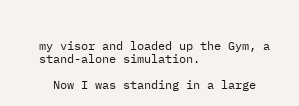my visor and loaded up the Gym, a stand-alone simulation.

  Now I was standing in a large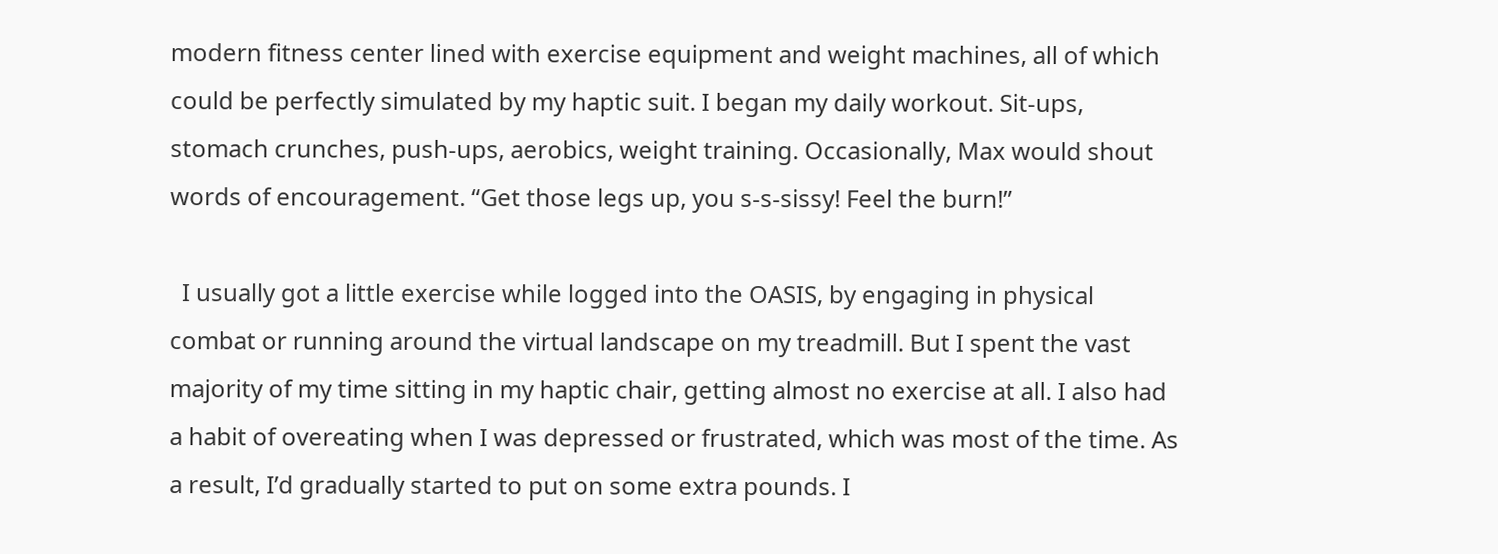modern fitness center lined with exercise equipment and weight machines, all of which could be perfectly simulated by my haptic suit. I began my daily workout. Sit-ups, stomach crunches, push-ups, aerobics, weight training. Occasionally, Max would shout words of encouragement. “Get those legs up, you s-s-sissy! Feel the burn!”

  I usually got a little exercise while logged into the OASIS, by engaging in physical combat or running around the virtual landscape on my treadmill. But I spent the vast majority of my time sitting in my haptic chair, getting almost no exercise at all. I also had a habit of overeating when I was depressed or frustrated, which was most of the time. As a result, I’d gradually started to put on some extra pounds. I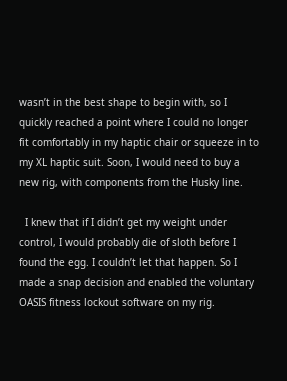wasn’t in the best shape to begin with, so I quickly reached a point where I could no longer fit comfortably in my haptic chair or squeeze in to my XL haptic suit. Soon, I would need to buy a new rig, with components from the Husky line.

  I knew that if I didn’t get my weight under control, I would probably die of sloth before I found the egg. I couldn’t let that happen. So I made a snap decision and enabled the voluntary OASIS fitness lockout software on my rig.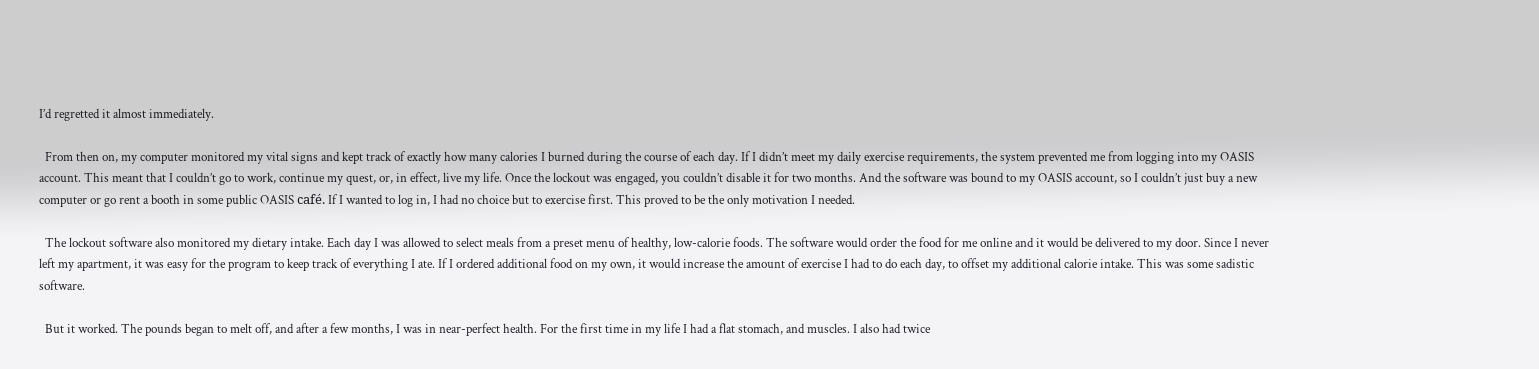I’d regretted it almost immediately.

  From then on, my computer monitored my vital signs and kept track of exactly how many calories I burned during the course of each day. If I didn’t meet my daily exercise requirements, the system prevented me from logging into my OASIS account. This meant that I couldn’t go to work, continue my quest, or, in effect, live my life. Once the lockout was engaged, you couldn’t disable it for two months. And the software was bound to my OASIS account, so I couldn’t just buy a new computer or go rent a booth in some public OASIS café. If I wanted to log in, I had no choice but to exercise first. This proved to be the only motivation I needed.

  The lockout software also monitored my dietary intake. Each day I was allowed to select meals from a preset menu of healthy, low-calorie foods. The software would order the food for me online and it would be delivered to my door. Since I never left my apartment, it was easy for the program to keep track of everything I ate. If I ordered additional food on my own, it would increase the amount of exercise I had to do each day, to offset my additional calorie intake. This was some sadistic software.

  But it worked. The pounds began to melt off, and after a few months, I was in near-perfect health. For the first time in my life I had a flat stomach, and muscles. I also had twice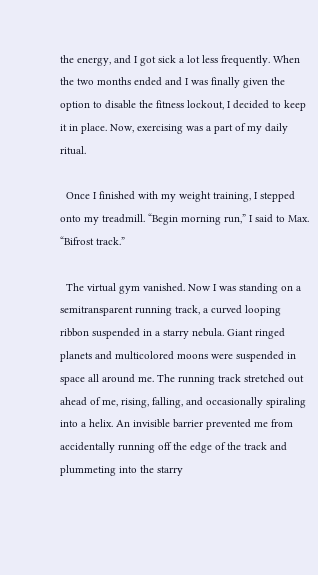the energy, and I got sick a lot less frequently. When the two months ended and I was finally given the option to disable the fitness lockout, I decided to keep it in place. Now, exercising was a part of my daily ritual.

  Once I finished with my weight training, I stepped onto my treadmill. “Begin morning run,” I said to Max. “Bifrost track.”

  The virtual gym vanished. Now I was standing on a semitransparent running track, a curved looping ribbon suspended in a starry nebula. Giant ringed planets and multicolored moons were suspended in space all around me. The running track stretched out ahead of me, rising, falling, and occasionally spiraling into a helix. An invisible barrier prevented me from accidentally running off the edge of the track and plummeting into the starry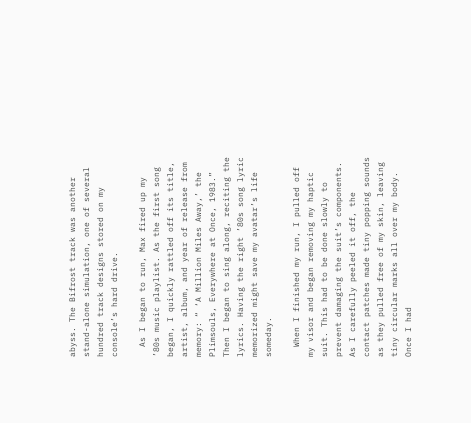abyss. The Bifrost track was another stand-alone simulation, one of several hundred track designs stored on my console’s hard drive.

  As I began to run, Max fired up my ’80s music playlist. As the first song began, I quickly rattled off its title, artist, album, and year of release from memory: “ ‘A Million Miles Away,’ the Plimsouls, Everywhere at Once, 1983.” Then I began to sing along, reciting the lyrics. Having the right ’80s song lyric memorized might save my avatar’s life someday.

  When I finished my run, I pulled off my visor and began removing my haptic suit. This had to be done slowly to prevent damaging the suit’s components. As I carefully peeled it off, the contact patches made tiny popping sounds as they pulled free of my skin, leaving tiny circular marks all over my body. Once I had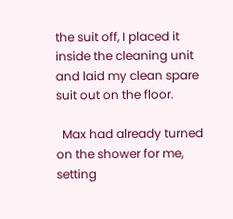the suit off, I placed it inside the cleaning unit and laid my clean spare suit out on the floor.

  Max had already turned on the shower for me, setting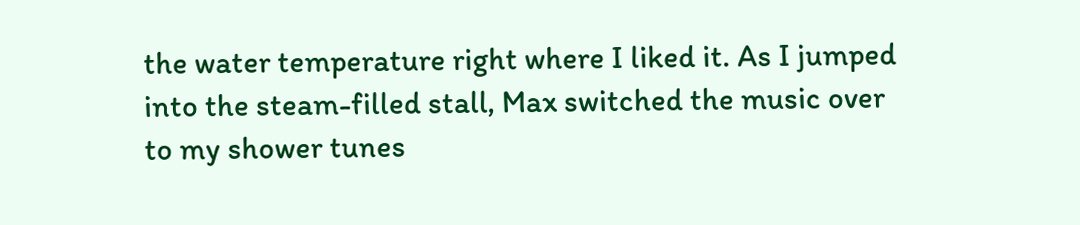the water temperature right where I liked it. As I jumped into the steam-filled stall, Max switched the music over to my shower tunes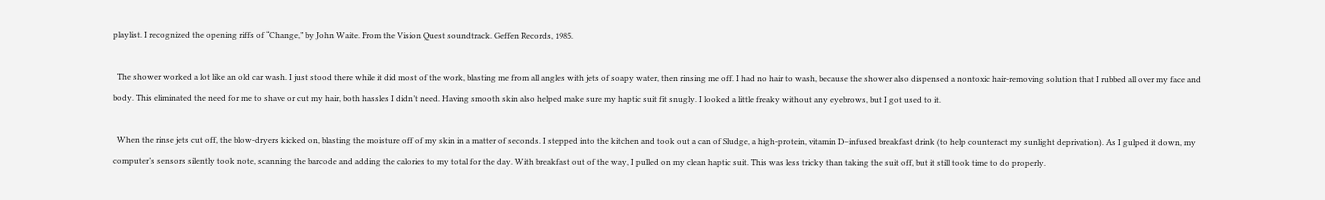playlist. I recognized the opening riffs of “Change,” by John Waite. From the Vision Quest soundtrack. Geffen Records, 1985.

  The shower worked a lot like an old car wash. I just stood there while it did most of the work, blasting me from all angles with jets of soapy water, then rinsing me off. I had no hair to wash, because the shower also dispensed a nontoxic hair-removing solution that I rubbed all over my face and body. This eliminated the need for me to shave or cut my hair, both hassles I didn’t need. Having smooth skin also helped make sure my haptic suit fit snugly. I looked a little freaky without any eyebrows, but I got used to it.

  When the rinse jets cut off, the blow-dryers kicked on, blasting the moisture off of my skin in a matter of seconds. I stepped into the kitchen and took out a can of Sludge, a high-protein, vitamin D–infused breakfast drink (to help counteract my sunlight deprivation). As I gulped it down, my computer’s sensors silently took note, scanning the barcode and adding the calories to my total for the day. With breakfast out of the way, I pulled on my clean haptic suit. This was less tricky than taking the suit off, but it still took time to do properly.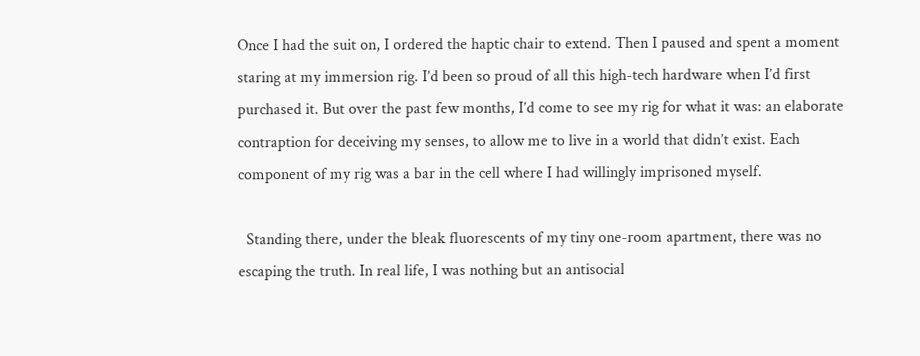Once I had the suit on, I ordered the haptic chair to extend. Then I paused and spent a moment staring at my immersion rig. I’d been so proud of all this high-tech hardware when I’d first purchased it. But over the past few months, I’d come to see my rig for what it was: an elaborate contraption for deceiving my senses, to allow me to live in a world that didn’t exist. Each component of my rig was a bar in the cell where I had willingly imprisoned myself.

  Standing there, under the bleak fluorescents of my tiny one-room apartment, there was no escaping the truth. In real life, I was nothing but an antisocial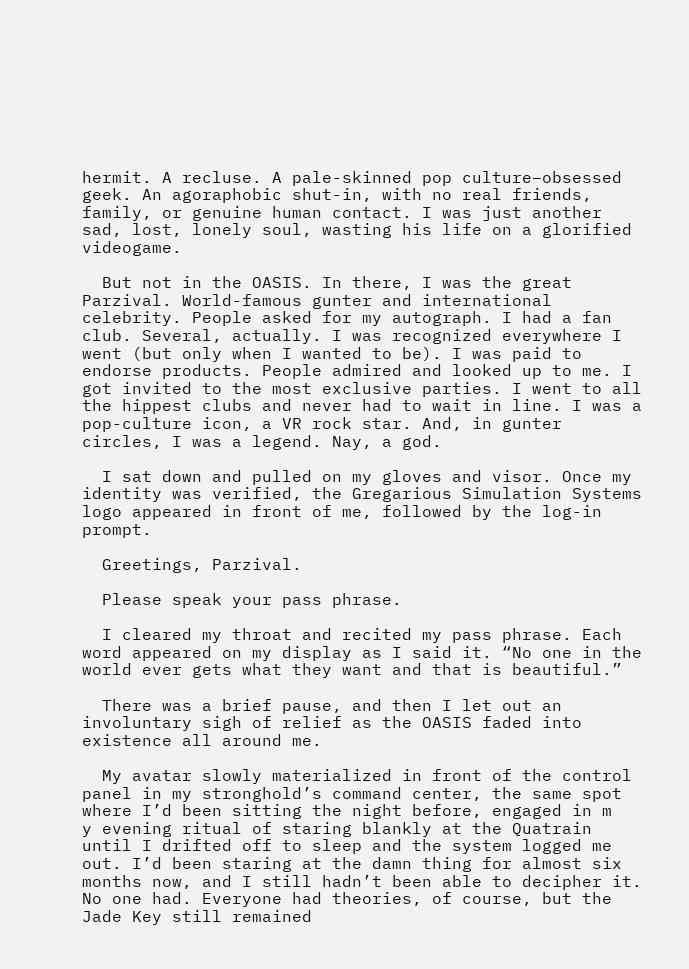hermit. A recluse. A pale-skinned pop culture–obsessed geek. An agoraphobic shut-in, with no real friends, family, or genuine human contact. I was just another sad, lost, lonely soul, wasting his life on a glorified videogame.

  But not in the OASIS. In there, I was the great Parzival. World-famous gunter and international celebrity. People asked for my autograph. I had a fan club. Several, actually. I was recognized everywhere I went (but only when I wanted to be). I was paid to endorse products. People admired and looked up to me. I got invited to the most exclusive parties. I went to all the hippest clubs and never had to wait in line. I was a pop-culture icon, a VR rock star. And, in gunter circles, I was a legend. Nay, a god.

  I sat down and pulled on my gloves and visor. Once my identity was verified, the Gregarious Simulation Systems logo appeared in front of me, followed by the log-in prompt.

  Greetings, Parzival.

  Please speak your pass phrase.

  I cleared my throat and recited my pass phrase. Each word appeared on my display as I said it. “No one in the world ever gets what they want and that is beautiful.”

  There was a brief pause, and then I let out an involuntary sigh of relief as the OASIS faded into existence all around me.

  My avatar slowly materialized in front of the control panel in my stronghold’s command center, the same spot where I’d been sitting the night before, engaged in m
y evening ritual of staring blankly at the Quatrain until I drifted off to sleep and the system logged me out. I’d been staring at the damn thing for almost six months now, and I still hadn’t been able to decipher it. No one had. Everyone had theories, of course, but the Jade Key still remained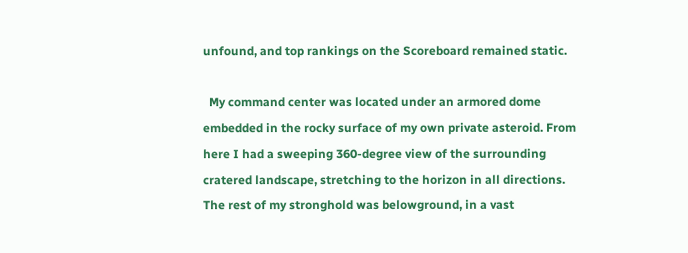unfound, and top rankings on the Scoreboard remained static.

  My command center was located under an armored dome embedded in the rocky surface of my own private asteroid. From here I had a sweeping 360-degree view of the surrounding cratered landscape, stretching to the horizon in all directions. The rest of my stronghold was belowground, in a vast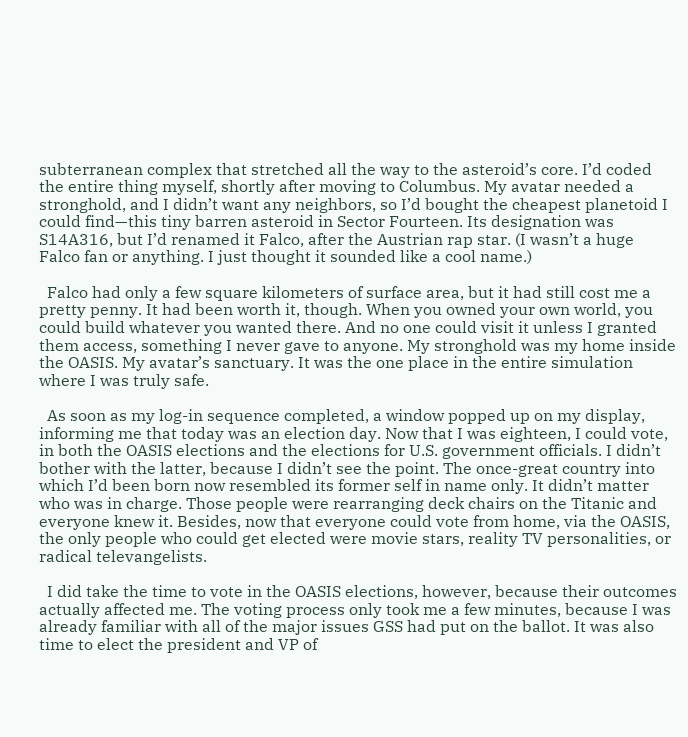subterranean complex that stretched all the way to the asteroid’s core. I’d coded the entire thing myself, shortly after moving to Columbus. My avatar needed a stronghold, and I didn’t want any neighbors, so I’d bought the cheapest planetoid I could find—this tiny barren asteroid in Sector Fourteen. Its designation was S14A316, but I’d renamed it Falco, after the Austrian rap star. (I wasn’t a huge Falco fan or anything. I just thought it sounded like a cool name.)

  Falco had only a few square kilometers of surface area, but it had still cost me a pretty penny. It had been worth it, though. When you owned your own world, you could build whatever you wanted there. And no one could visit it unless I granted them access, something I never gave to anyone. My stronghold was my home inside the OASIS. My avatar’s sanctuary. It was the one place in the entire simulation where I was truly safe.

  As soon as my log-in sequence completed, a window popped up on my display, informing me that today was an election day. Now that I was eighteen, I could vote, in both the OASIS elections and the elections for U.S. government officials. I didn’t bother with the latter, because I didn’t see the point. The once-great country into which I’d been born now resembled its former self in name only. It didn’t matter who was in charge. Those people were rearranging deck chairs on the Titanic and everyone knew it. Besides, now that everyone could vote from home, via the OASIS, the only people who could get elected were movie stars, reality TV personalities, or radical televangelists.

  I did take the time to vote in the OASIS elections, however, because their outcomes actually affected me. The voting process only took me a few minutes, because I was already familiar with all of the major issues GSS had put on the ballot. It was also time to elect the president and VP of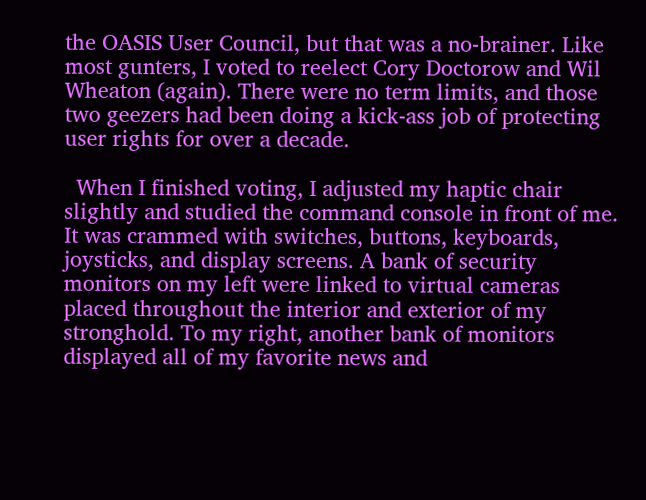the OASIS User Council, but that was a no-brainer. Like most gunters, I voted to reelect Cory Doctorow and Wil Wheaton (again). There were no term limits, and those two geezers had been doing a kick-ass job of protecting user rights for over a decade.

  When I finished voting, I adjusted my haptic chair slightly and studied the command console in front of me. It was crammed with switches, buttons, keyboards, joysticks, and display screens. A bank of security monitors on my left were linked to virtual cameras placed throughout the interior and exterior of my stronghold. To my right, another bank of monitors displayed all of my favorite news and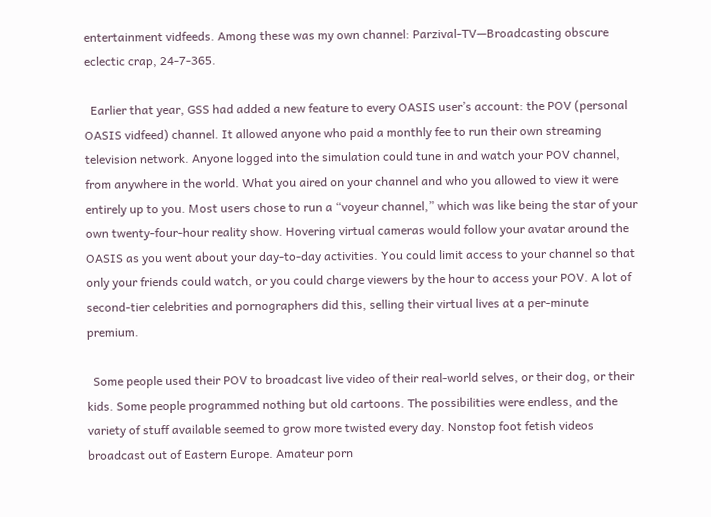entertainment vidfeeds. Among these was my own channel: Parzival-TV—Broadcasting obscure eclectic crap, 24-7-365.

  Earlier that year, GSS had added a new feature to every OASIS user’s account: the POV (personal OASIS vidfeed) channel. It allowed anyone who paid a monthly fee to run their own streaming television network. Anyone logged into the simulation could tune in and watch your POV channel, from anywhere in the world. What you aired on your channel and who you allowed to view it were entirely up to you. Most users chose to run a “voyeur channel,” which was like being the star of your own twenty-four-hour reality show. Hovering virtual cameras would follow your avatar around the OASIS as you went about your day-to-day activities. You could limit access to your channel so that only your friends could watch, or you could charge viewers by the hour to access your POV. A lot of second-tier celebrities and pornographers did this, selling their virtual lives at a per-minute premium.

  Some people used their POV to broadcast live video of their real-world selves, or their dog, or their kids. Some people programmed nothing but old cartoons. The possibilities were endless, and the variety of stuff available seemed to grow more twisted every day. Nonstop foot fetish videos broadcast out of Eastern Europe. Amateur porn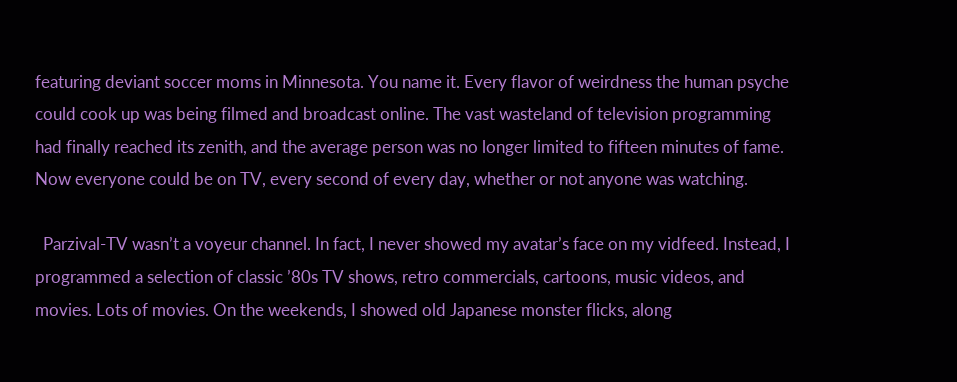featuring deviant soccer moms in Minnesota. You name it. Every flavor of weirdness the human psyche could cook up was being filmed and broadcast online. The vast wasteland of television programming had finally reached its zenith, and the average person was no longer limited to fifteen minutes of fame. Now everyone could be on TV, every second of every day, whether or not anyone was watching.

  Parzival-TV wasn’t a voyeur channel. In fact, I never showed my avatar’s face on my vidfeed. Instead, I programmed a selection of classic ’80s TV shows, retro commercials, cartoons, music videos, and movies. Lots of movies. On the weekends, I showed old Japanese monster flicks, along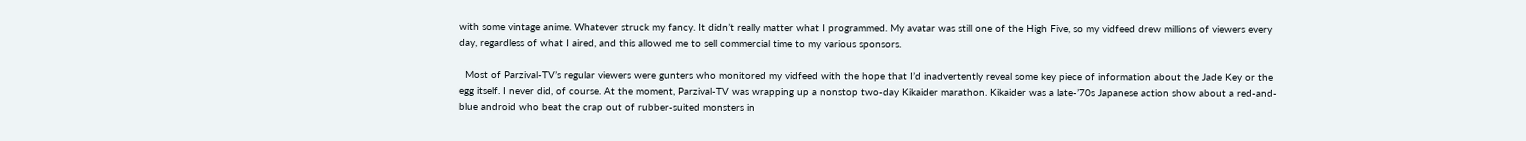with some vintage anime. Whatever struck my fancy. It didn’t really matter what I programmed. My avatar was still one of the High Five, so my vidfeed drew millions of viewers every day, regardless of what I aired, and this allowed me to sell commercial time to my various sponsors.

  Most of Parzival-TV’s regular viewers were gunters who monitored my vidfeed with the hope that I’d inadvertently reveal some key piece of information about the Jade Key or the egg itself. I never did, of course. At the moment, Parzival-TV was wrapping up a nonstop two-day Kikaider marathon. Kikaider was a late-’70s Japanese action show about a red-and-blue android who beat the crap out of rubber-suited monsters in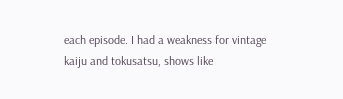each episode. I had a weakness for vintage kaiju and tokusatsu, shows like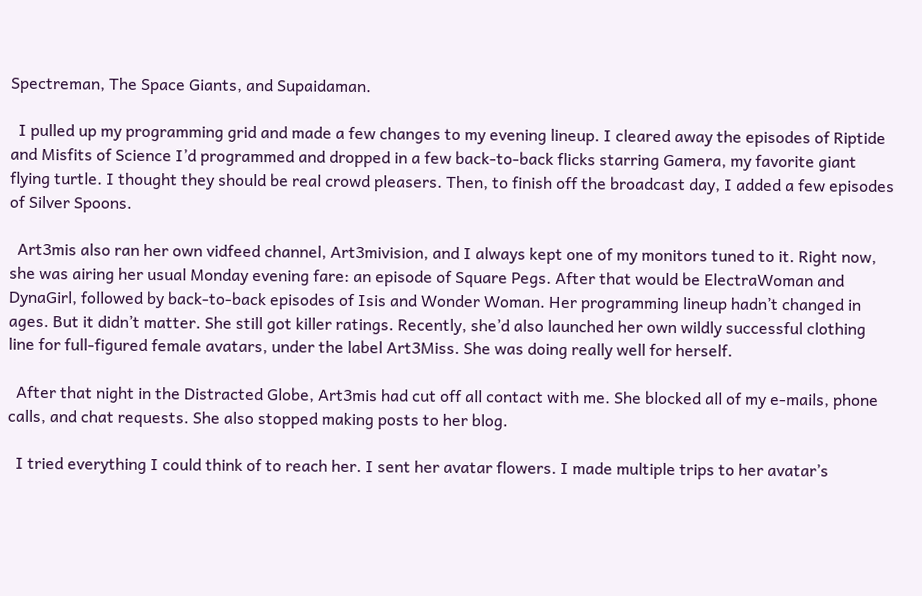Spectreman, The Space Giants, and Supaidaman.

  I pulled up my programming grid and made a few changes to my evening lineup. I cleared away the episodes of Riptide and Misfits of Science I’d programmed and dropped in a few back-to-back flicks starring Gamera, my favorite giant flying turtle. I thought they should be real crowd pleasers. Then, to finish off the broadcast day, I added a few episodes of Silver Spoons.

  Art3mis also ran her own vidfeed channel, Art3mivision, and I always kept one of my monitors tuned to it. Right now, she was airing her usual Monday evening fare: an episode of Square Pegs. After that would be ElectraWoman and DynaGirl, followed by back-to-back episodes of Isis and Wonder Woman. Her programming lineup hadn’t changed in ages. But it didn’t matter. She still got killer ratings. Recently, she’d also launched her own wildly successful clothing line for full-figured female avatars, under the label Art3Miss. She was doing really well for herself.

  After that night in the Distracted Globe, Art3mis had cut off all contact with me. She blocked all of my e-mails, phone calls, and chat requests. She also stopped making posts to her blog.

  I tried everything I could think of to reach her. I sent her avatar flowers. I made multiple trips to her avatar’s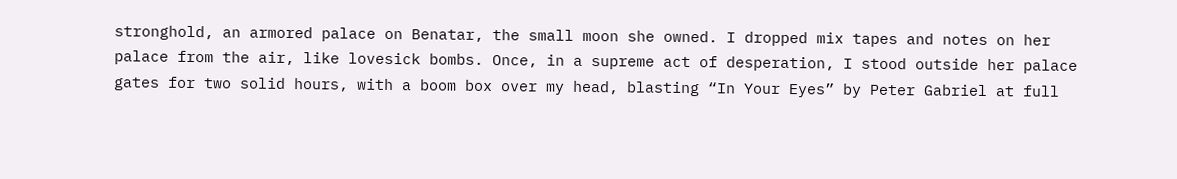stronghold, an armored palace on Benatar, the small moon she owned. I dropped mix tapes and notes on her palace from the air, like lovesick bombs. Once, in a supreme act of desperation, I stood outside her palace gates for two solid hours, with a boom box over my head, blasting “In Your Eyes” by Peter Gabriel at full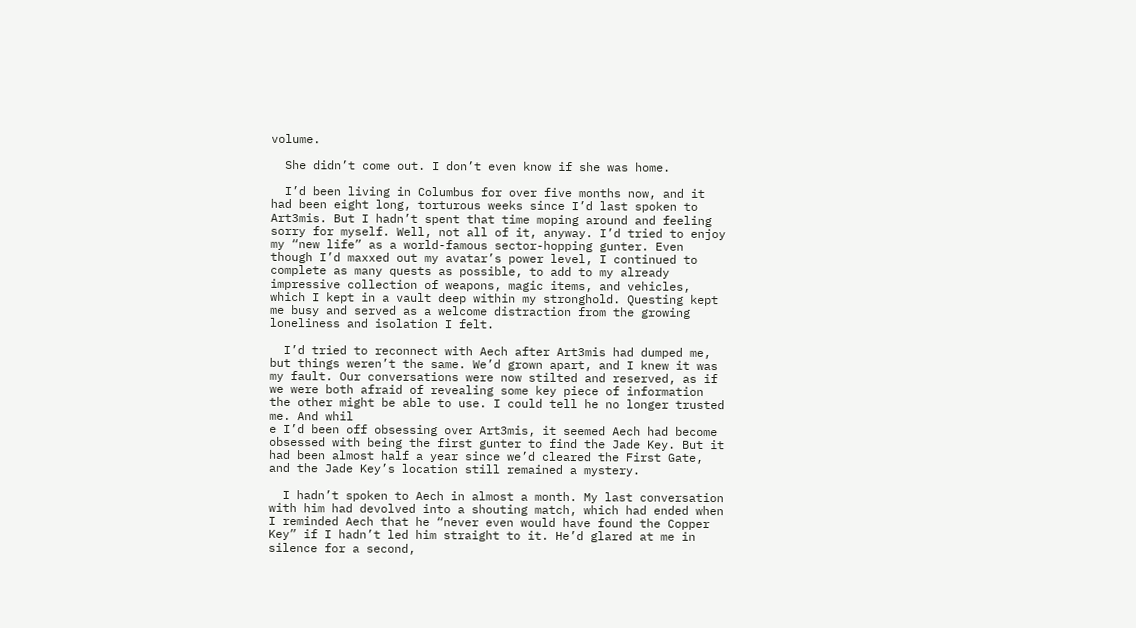volume.

  She didn’t come out. I don’t even know if she was home.

  I’d been living in Columbus for over five months now, and it had been eight long, torturous weeks since I’d last spoken to Art3mis. But I hadn’t spent that time moping around and feeling sorry for myself. Well, not all of it, anyway. I’d tried to enjoy my “new life” as a world-famous sector-hopping gunter. Even though I’d maxxed out my avatar’s power level, I continued to complete as many quests as possible, to add to my already impressive collection of weapons, magic items, and vehicles, which I kept in a vault deep within my stronghold. Questing kept me busy and served as a welcome distraction from the growing loneliness and isolation I felt.

  I’d tried to reconnect with Aech after Art3mis had dumped me, but things weren’t the same. We’d grown apart, and I knew it was my fault. Our conversations were now stilted and reserved, as if we were both afraid of revealing some key piece of information the other might be able to use. I could tell he no longer trusted me. And whil
e I’d been off obsessing over Art3mis, it seemed Aech had become obsessed with being the first gunter to find the Jade Key. But it had been almost half a year since we’d cleared the First Gate, and the Jade Key’s location still remained a mystery.

  I hadn’t spoken to Aech in almost a month. My last conversation with him had devolved into a shouting match, which had ended when I reminded Aech that he “never even would have found the Copper Key” if I hadn’t led him straight to it. He’d glared at me in silence for a second,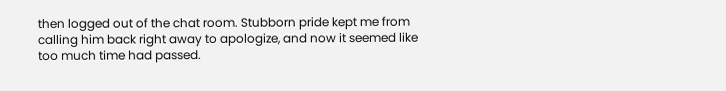then logged out of the chat room. Stubborn pride kept me from calling him back right away to apologize, and now it seemed like too much time had passed.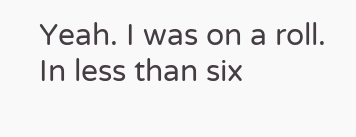Yeah. I was on a roll. In less than six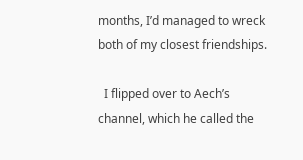months, I’d managed to wreck both of my closest friendships.

  I flipped over to Aech’s channel, which he called the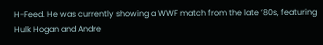H-Feed. He was currently showing a WWF match from the late ’80s, featuring Hulk Hogan and Andre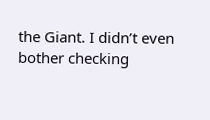the Giant. I didn’t even bother checking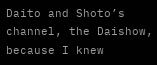Daito and Shoto’s channel, the Daishow, because I knew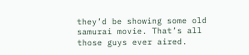they’d be showing some old samurai movie. That’s all those guys ever aired.